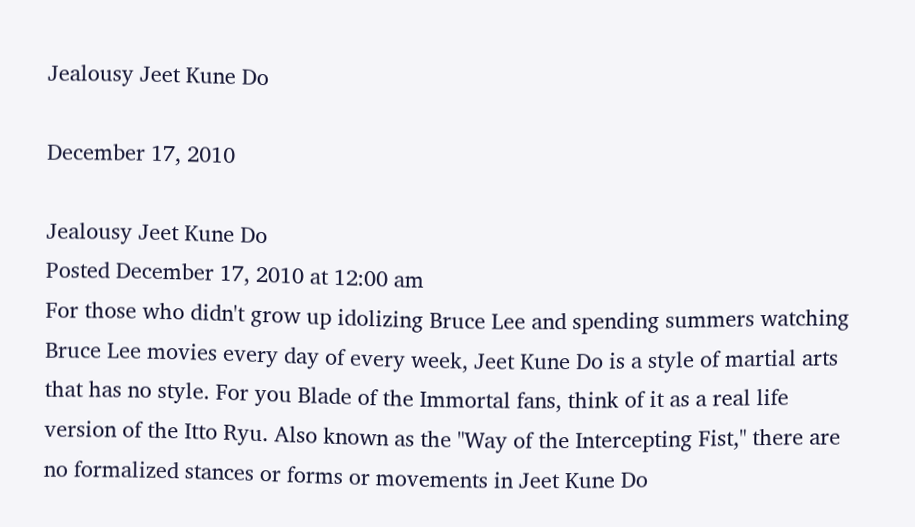Jealousy Jeet Kune Do

December 17, 2010

Jealousy Jeet Kune Do
Posted December 17, 2010 at 12:00 am
For those who didn't grow up idolizing Bruce Lee and spending summers watching Bruce Lee movies every day of every week, Jeet Kune Do is a style of martial arts that has no style. For you Blade of the Immortal fans, think of it as a real life version of the Itto Ryu. Also known as the "Way of the Intercepting Fist," there are no formalized stances or forms or movements in Jeet Kune Do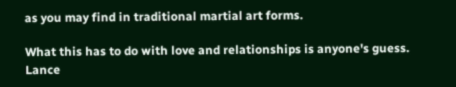as you may find in traditional martial art forms.

What this has to do with love and relationships is anyone's guess. Lance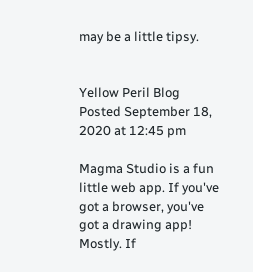may be a little tipsy.


Yellow Peril Blog
Posted September 18, 2020 at 12:45 pm

Magma Studio is a fun little web app. If you've got a browser, you've got a drawing app! Mostly. If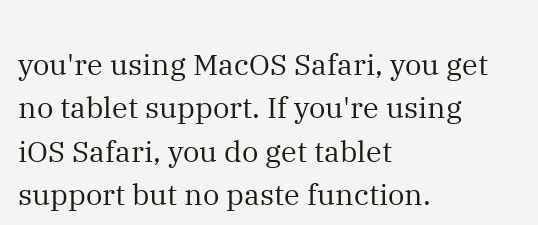you're using MacOS Safari, you get no tablet support. If you're using iOS Safari, you do get tablet support but no paste function.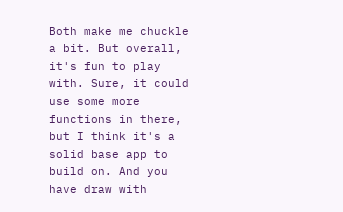Both make me chuckle a bit. But overall, it's fun to play with. Sure, it could use some more functions in there, but I think it's a solid base app to build on. And you have draw with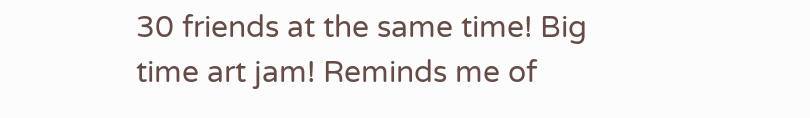30 friends at the same time! Big time art jam! Reminds me of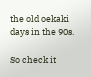the old oekaki days in the 90s.

So check it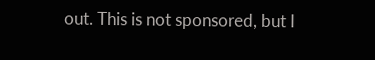out. This is not sponsored, but I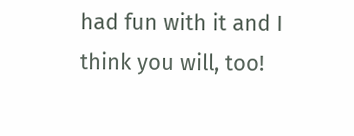had fun with it and I think you will, too!